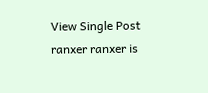View Single Post
ranxer ranxer is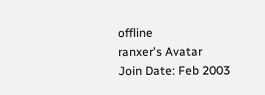offline
ranxer's Avatar
Join Date: Feb 2003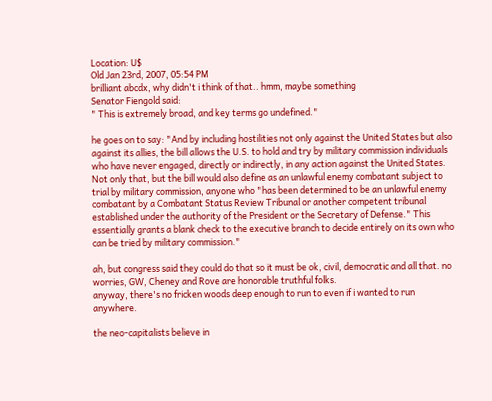Location: U$
Old Jan 23rd, 2007, 05:54 PM
brilliant abcdx, why didn't i think of that.. hmm, maybe something
Senator Fiengold said:
" This is extremely broad, and key terms go undefined."

he goes on to say: "And by including hostilities not only against the United States but also against its allies, the bill allows the U.S. to hold and try by military commission individuals who have never engaged, directly or indirectly, in any action against the United States.
Not only that, but the bill would also define as an unlawful enemy combatant subject to trial by military commission, anyone who "has been determined to be an unlawful enemy combatant by a Combatant Status Review Tribunal or another competent tribunal established under the authority of the President or the Secretary of Defense." This essentially grants a blank check to the executive branch to decide entirely on its own who can be tried by military commission."

ah, but congress said they could do that so it must be ok, civil, democratic and all that. no worries, GW, Cheney and Rove are honorable truthful folks.
anyway, there's no fricken woods deep enough to run to even if i wanted to run anywhere.

the neo-capitalists believe in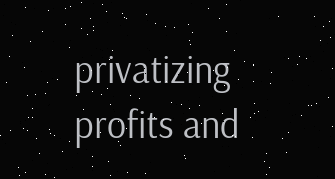privatizing profits and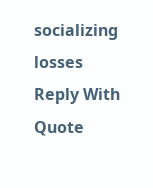socializing losses
Reply With Quote